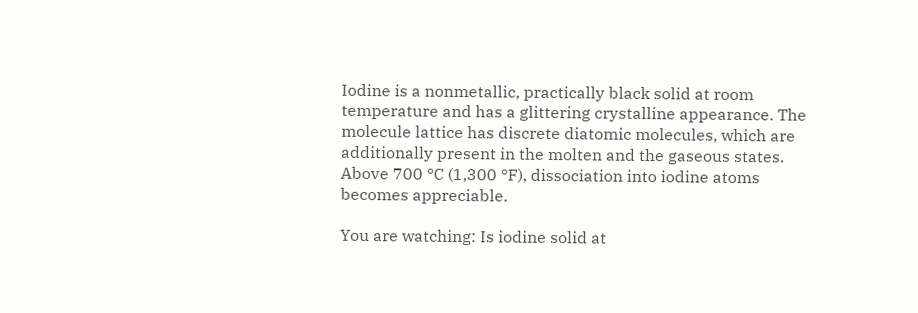Iodine is a nonmetallic, practically black solid at room temperature and has a glittering crystalline appearance. The molecule lattice has discrete diatomic molecules, which are additionally present in the molten and the gaseous states. Above 700 °C (1,300 °F), dissociation into iodine atoms becomes appreciable.

You are watching: Is iodine solid at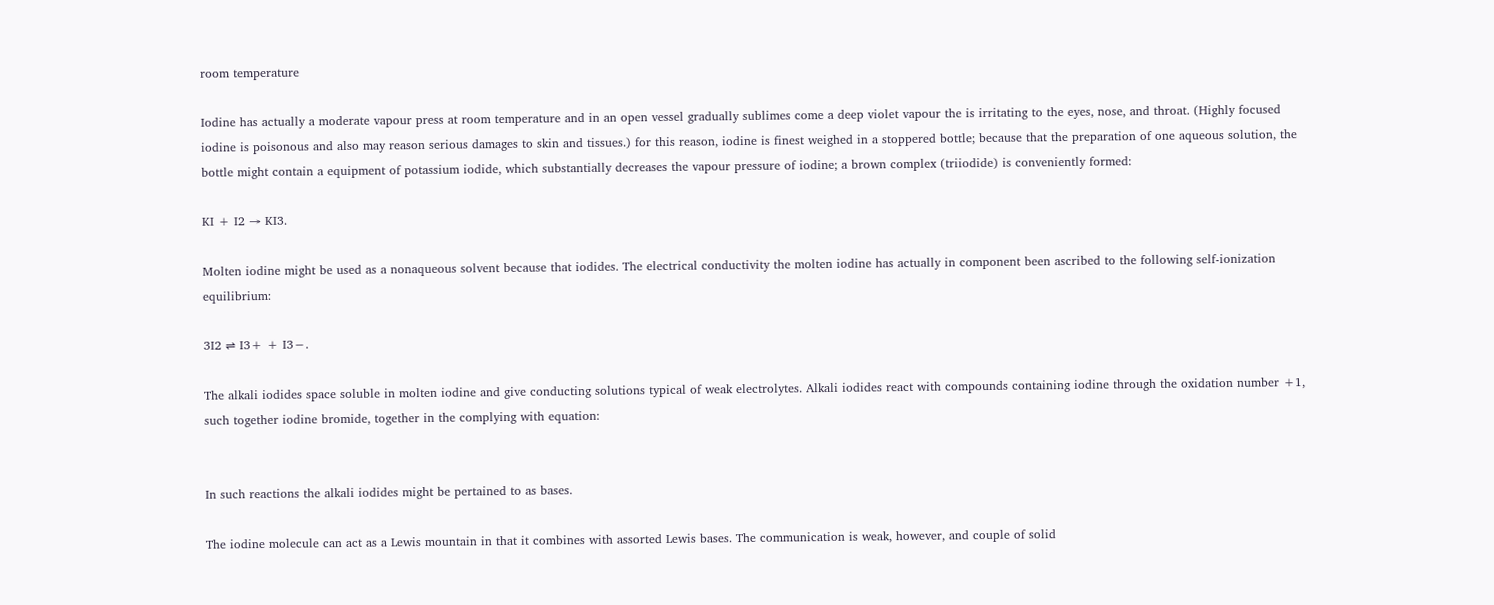room temperature

Iodine has actually a moderate vapour press at room temperature and in an open vessel gradually sublimes come a deep violet vapour the is irritating to the eyes, nose, and throat. (Highly focused iodine is poisonous and also may reason serious damages to skin and tissues.) for this reason, iodine is finest weighed in a stoppered bottle; because that the preparation of one aqueous solution, the bottle might contain a equipment of potassium iodide, which substantially decreases the vapour pressure of iodine; a brown complex (triiodide) is conveniently formed:

KI + I2 → KI3.

Molten iodine might be used as a nonaqueous solvent because that iodides. The electrical conductivity the molten iodine has actually in component been ascribed to the following self-ionization equilibrium:

3I2 ⇌ I3+ + I3−.

The alkali iodides space soluble in molten iodine and give conducting solutions typical of weak electrolytes. Alkali iodides react with compounds containing iodine through the oxidation number +1, such together iodine bromide, together in the complying with equation:


In such reactions the alkali iodides might be pertained to as bases.

The iodine molecule can act as a Lewis mountain in that it combines with assorted Lewis bases. The communication is weak, however, and couple of solid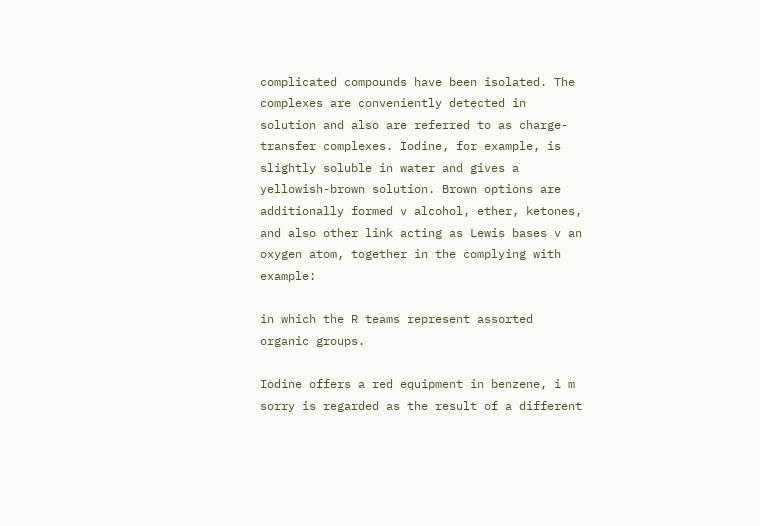complicated compounds have been isolated. The complexes are conveniently detected in solution and also are referred to as charge-transfer complexes. Iodine, for example, is slightly soluble in water and gives a yellowish-brown solution. Brown options are additionally formed v alcohol, ether, ketones, and also other link acting as Lewis bases v an oxygen atom, together in the complying with example:

in which the R teams represent assorted organic groups.

Iodine offers a red equipment in benzene, i m sorry is regarded as the result of a different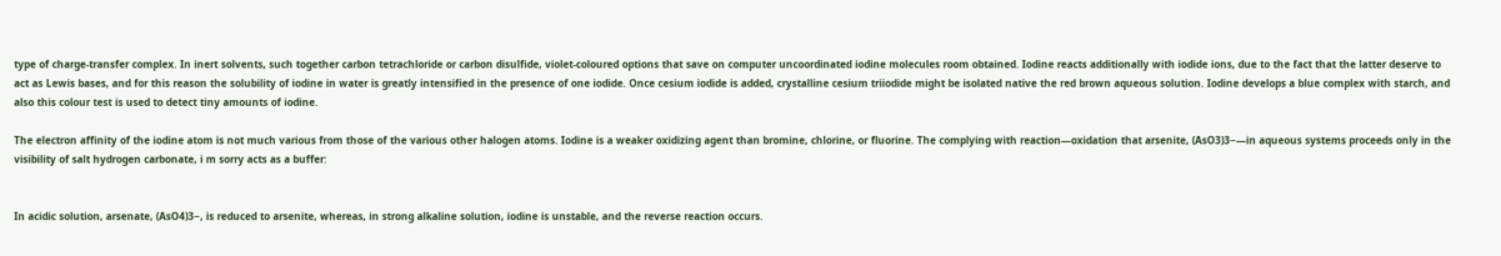type of charge-transfer complex. In inert solvents, such together carbon tetrachloride or carbon disulfide, violet-coloured options that save on computer uncoordinated iodine molecules room obtained. Iodine reacts additionally with iodide ions, due to the fact that the latter deserve to act as Lewis bases, and for this reason the solubility of iodine in water is greatly intensified in the presence of one iodide. Once cesium iodide is added, crystalline cesium triiodide might be isolated native the red brown aqueous solution. Iodine develops a blue complex with starch, and also this colour test is used to detect tiny amounts of iodine.

The electron affinity of the iodine atom is not much various from those of the various other halogen atoms. Iodine is a weaker oxidizing agent than bromine, chlorine, or fluorine. The complying with reaction—oxidation that arsenite, (AsO3)3−—in aqueous systems proceeds only in the visibility of salt hydrogen carbonate, i m sorry acts as a buffer:


In acidic solution, arsenate, (AsO4)3−, is reduced to arsenite, whereas, in strong alkaline solution, iodine is unstable, and the reverse reaction occurs.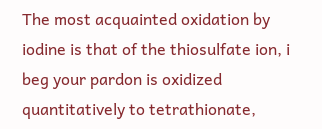The most acquainted oxidation by iodine is that of the thiosulfate ion, i beg your pardon is oxidized quantitatively to tetrathionate,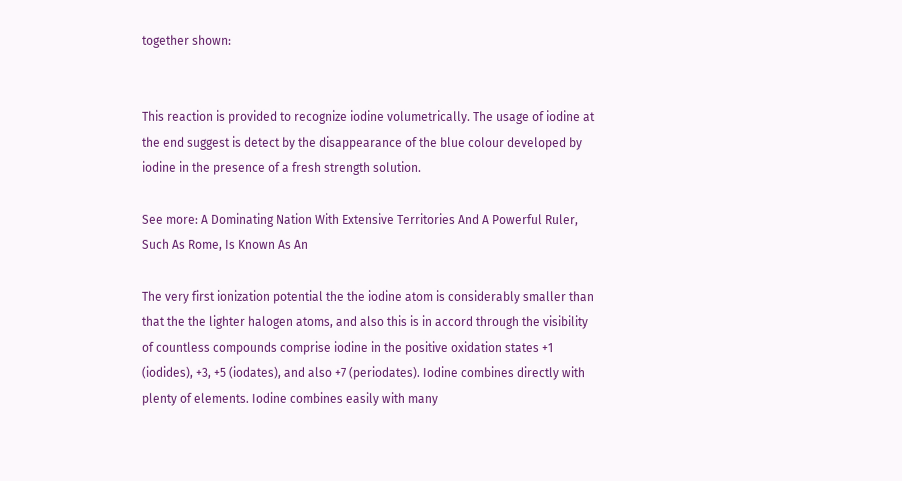together shown:


This reaction is provided to recognize iodine volumetrically. The usage of iodine at the end suggest is detect by the disappearance of the blue colour developed by iodine in the presence of a fresh strength solution.

See more: A Dominating Nation With Extensive Territories And A Powerful Ruler, Such As Rome, Is Known As An

The very first ionization potential the the iodine atom is considerably smaller than that the the lighter halogen atoms, and also this is in accord through the visibility of countless compounds comprise iodine in the positive oxidation states +1 (iodides), +3, +5 (iodates), and also +7 (periodates). Iodine combines directly with plenty of elements. Iodine combines easily with many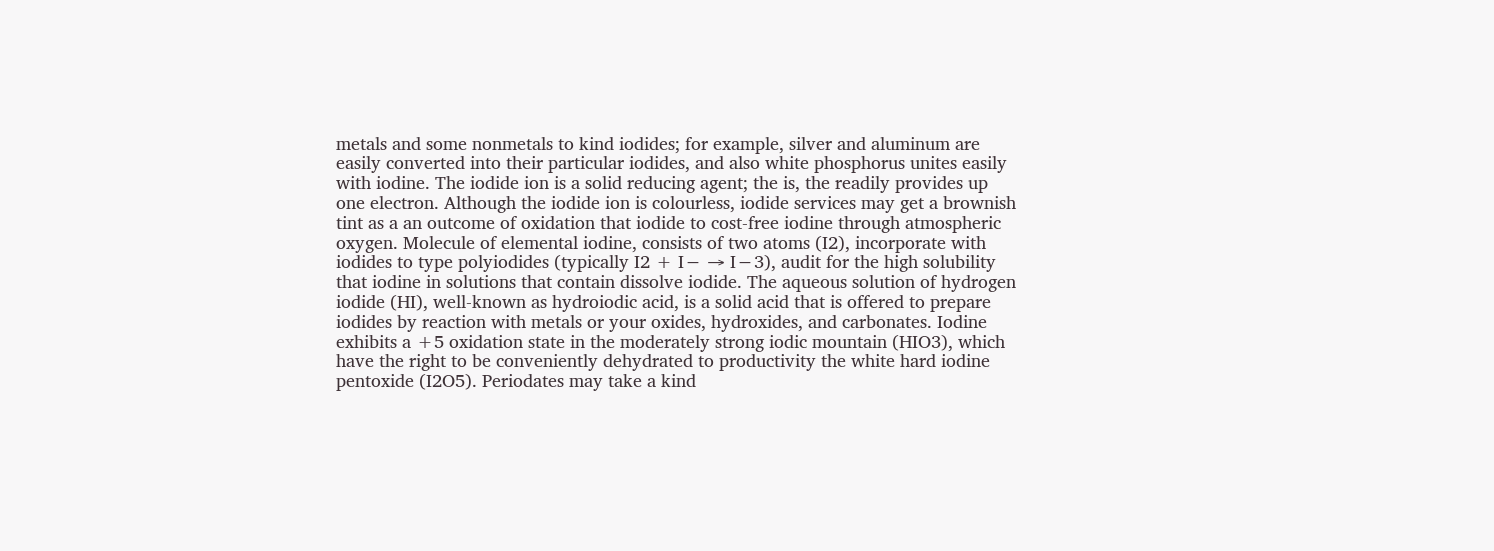metals and some nonmetals to kind iodides; for example, silver and aluminum are easily converted into their particular iodides, and also white phosphorus unites easily with iodine. The iodide ion is a solid reducing agent; the is, the readily provides up one electron. Although the iodide ion is colourless, iodide services may get a brownish tint as a an outcome of oxidation that iodide to cost-free iodine through atmospheric oxygen. Molecule of elemental iodine, consists of two atoms (I2), incorporate with iodides to type polyiodides (typically I2 + I− → I−3), audit for the high solubility that iodine in solutions that contain dissolve iodide. The aqueous solution of hydrogen iodide (HI), well-known as hydroiodic acid, is a solid acid that is offered to prepare iodides by reaction with metals or your oxides, hydroxides, and carbonates. Iodine exhibits a +5 oxidation state in the moderately strong iodic mountain (HIO3), which have the right to be conveniently dehydrated to productivity the white hard iodine pentoxide (I2O5). Periodates may take a kind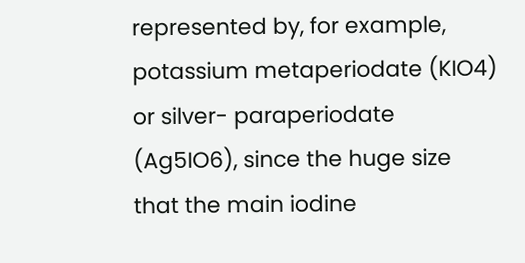represented by, for example, potassium metaperiodate (KIO4) or silver- paraperiodate (Ag5IO6), since the huge size that the main iodine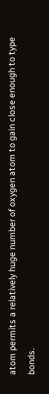atom permits a relatively huge number of oxygen atom to gain close enough to type bonds.